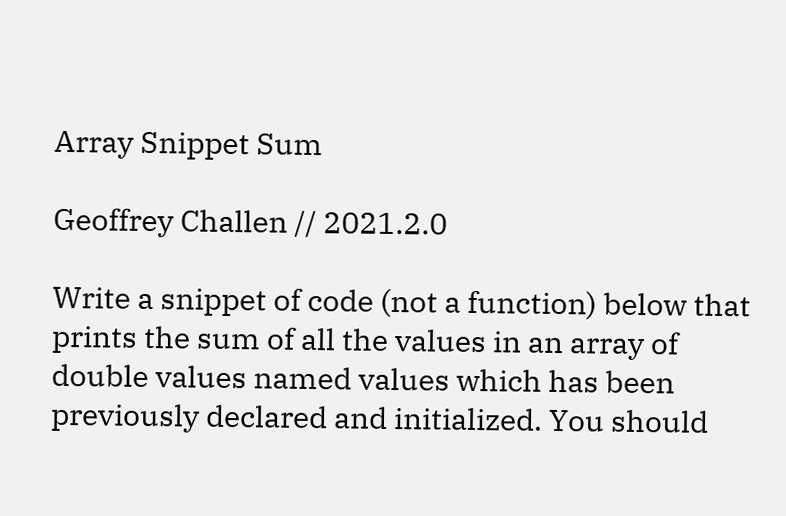Array Snippet Sum

Geoffrey Challen // 2021.2.0

Write a snippet of code (not a function) below that prints the sum of all the values in an array of double values named values which has been previously declared and initialized. You should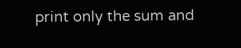print only the sum and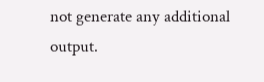not generate any additional output.